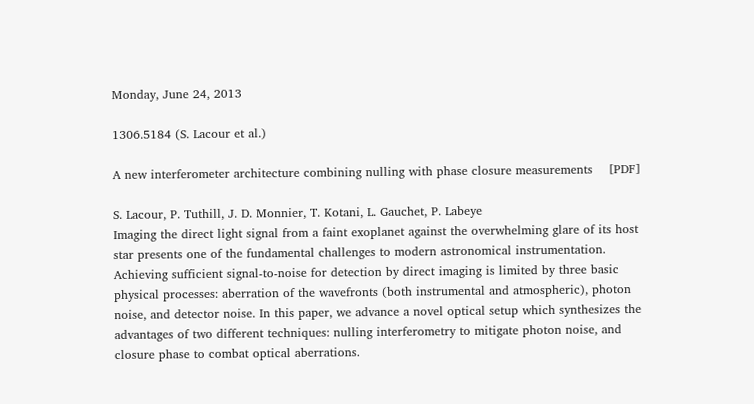Monday, June 24, 2013

1306.5184 (S. Lacour et al.)

A new interferometer architecture combining nulling with phase closure measurements    [PDF]

S. Lacour, P. Tuthill, J. D. Monnier, T. Kotani, L. Gauchet, P. Labeye
Imaging the direct light signal from a faint exoplanet against the overwhelming glare of its host star presents one of the fundamental challenges to modern astronomical instrumentation. Achieving sufficient signal-to-noise for detection by direct imaging is limited by three basic physical processes: aberration of the wavefronts (both instrumental and atmospheric), photon noise, and detector noise. In this paper, we advance a novel optical setup which synthesizes the advantages of two different techniques: nulling interferometry to mitigate photon noise, and closure phase to combat optical aberrations.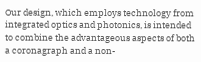Our design, which employs technology from integrated optics and photonics, is intended to combine the advantageous aspects of both a coronagraph and a non-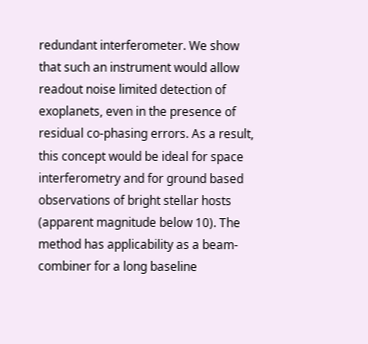redundant interferometer. We show that such an instrument would allow readout noise limited detection of exoplanets, even in the presence of residual co-phasing errors. As a result, this concept would be ideal for space interferometry and for ground based observations of bright stellar hosts (apparent magnitude below 10). The method has applicability as a beam-combiner for a long baseline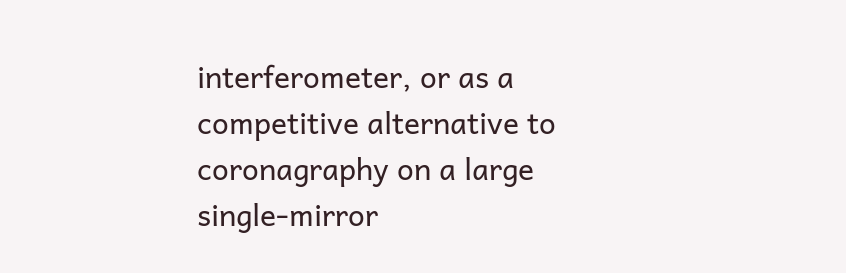interferometer, or as a competitive alternative to coronagraphy on a large single-mirror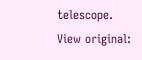telescope.
View original: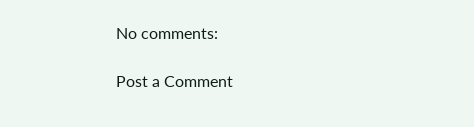No comments:

Post a Comment